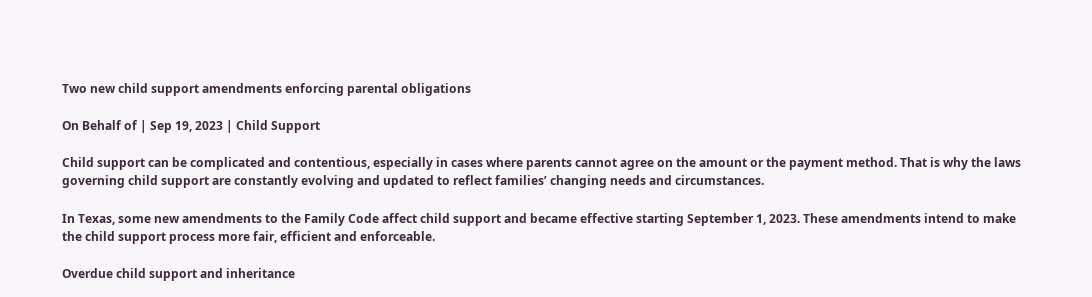Two new child support amendments enforcing parental obligations

On Behalf of | Sep 19, 2023 | Child Support

Child support can be complicated and contentious, especially in cases where parents cannot agree on the amount or the payment method. That is why the laws governing child support are constantly evolving and updated to reflect families’ changing needs and circumstances.

In Texas, some new amendments to the Family Code affect child support and became effective starting September 1, 2023. These amendments intend to make the child support process more fair, efficient and enforceable.

Overdue child support and inheritance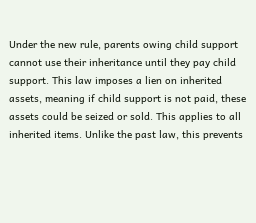Under the new rule, parents owing child support cannot use their inheritance until they pay child support. This law imposes a lien on inherited assets, meaning if child support is not paid, these assets could be seized or sold. This applies to all inherited items. Unlike the past law, this prevents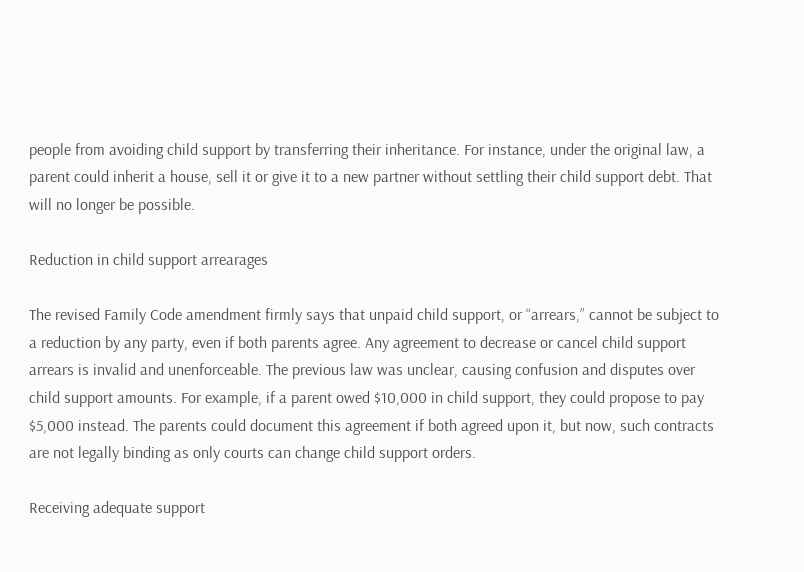people from avoiding child support by transferring their inheritance. For instance, under the original law, a parent could inherit a house, sell it or give it to a new partner without settling their child support debt. That will no longer be possible.

Reduction in child support arrearages

The revised Family Code amendment firmly says that unpaid child support, or “arrears,” cannot be subject to a reduction by any party, even if both parents agree. Any agreement to decrease or cancel child support arrears is invalid and unenforceable. The previous law was unclear, causing confusion and disputes over child support amounts. For example, if a parent owed $10,000 in child support, they could propose to pay $5,000 instead. The parents could document this agreement if both agreed upon it, but now, such contracts are not legally binding as only courts can change child support orders.

Receiving adequate support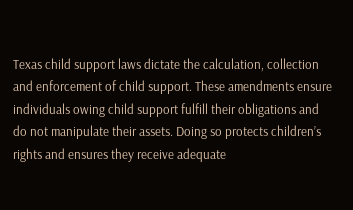Texas child support laws dictate the calculation, collection and enforcement of child support. These amendments ensure individuals owing child support fulfill their obligations and do not manipulate their assets. Doing so protects children’s rights and ensures they receive adequate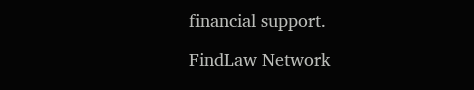financial support.

FindLaw Network